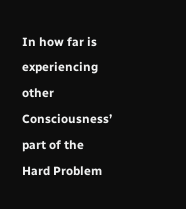In how far is experiencing other Consciousness’ part of the Hard Problem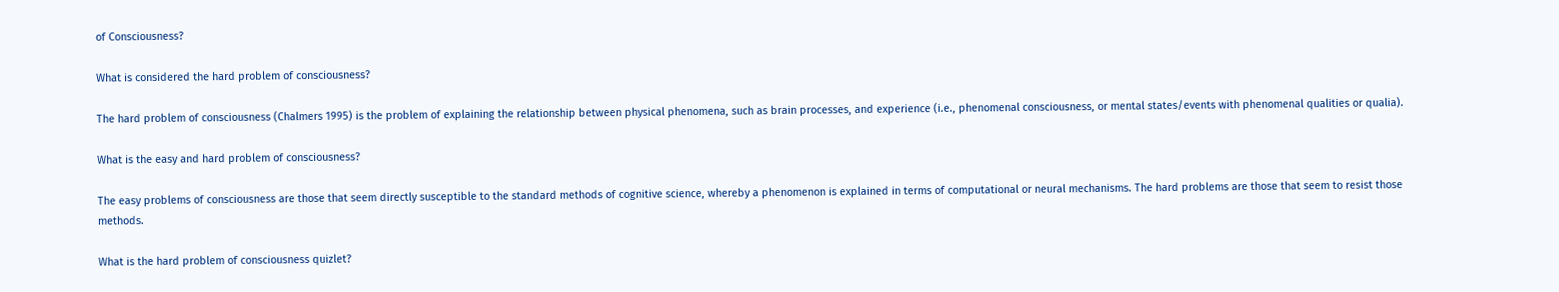of Consciousness?

What is considered the hard problem of consciousness?

The hard problem of consciousness (Chalmers 1995) is the problem of explaining the relationship between physical phenomena, such as brain processes, and experience (i.e., phenomenal consciousness, or mental states/events with phenomenal qualities or qualia).

What is the easy and hard problem of consciousness?

The easy problems of consciousness are those that seem directly susceptible to the standard methods of cognitive science, whereby a phenomenon is explained in terms of computational or neural mechanisms. The hard problems are those that seem to resist those methods.

What is the hard problem of consciousness quizlet?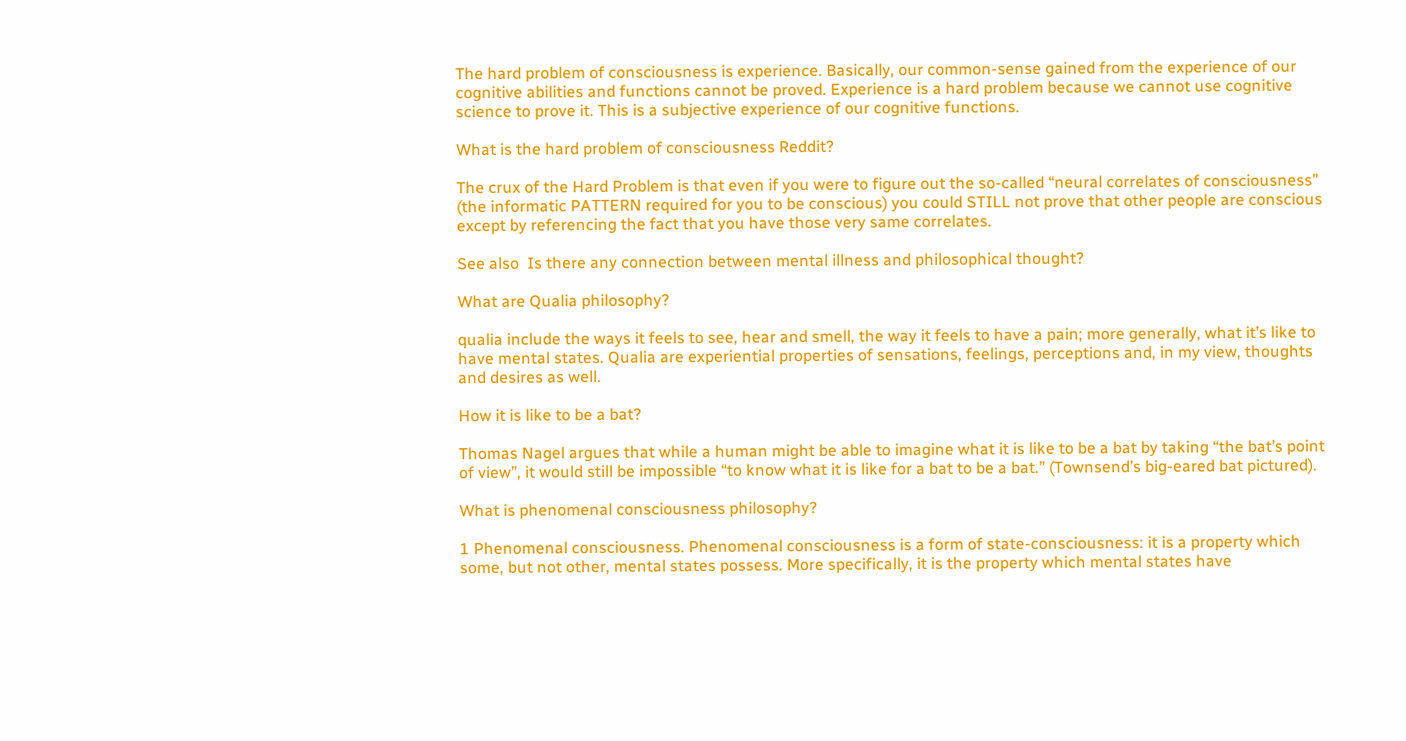The hard problem of consciousness is experience. Basically, our common-sense gained from the experience of our cognitive abilities and functions cannot be proved. Experience is a hard problem because we cannot use cognitive science to prove it. This is a subjective experience of our cognitive functions.

What is the hard problem of consciousness Reddit?

The crux of the Hard Problem is that even if you were to figure out the so-called “neural correlates of consciousness” (the informatic PATTERN required for you to be conscious) you could STILL not prove that other people are conscious except by referencing the fact that you have those very same correlates.

See also  Is there any connection between mental illness and philosophical thought?

What are Qualia philosophy?

qualia include the ways it feels to see, hear and smell, the way it feels to have a pain; more generally, what it’s like to have mental states. Qualia are experiential properties of sensations, feelings, perceptions and, in my view, thoughts and desires as well.

How it is like to be a bat?

Thomas Nagel argues that while a human might be able to imagine what it is like to be a bat by taking “the bat’s point of view”, it would still be impossible “to know what it is like for a bat to be a bat.” (Townsend’s big-eared bat pictured).

What is phenomenal consciousness philosophy?

1 Phenomenal consciousness. Phenomenal consciousness is a form of state-consciousness: it is a property which some, but not other, mental states possess. More specifically, it is the property which mental states have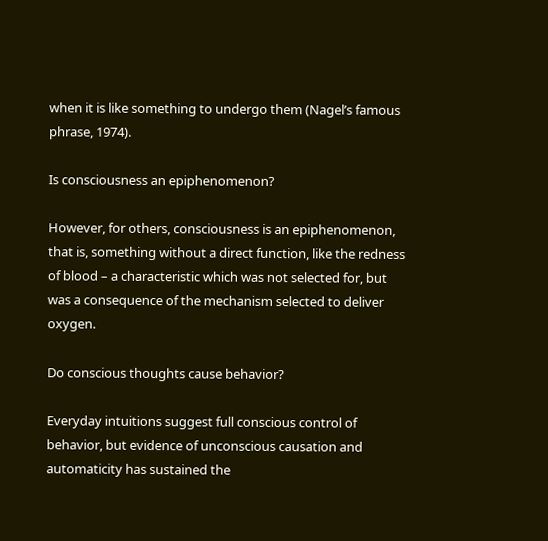when it is like something to undergo them (Nagel’s famous phrase, 1974).

Is consciousness an epiphenomenon?

However, for others, consciousness is an epiphenomenon, that is, something without a direct function, like the redness of blood – a characteristic which was not selected for, but was a consequence of the mechanism selected to deliver oxygen.

Do conscious thoughts cause behavior?

Everyday intuitions suggest full conscious control of behavior, but evidence of unconscious causation and automaticity has sustained the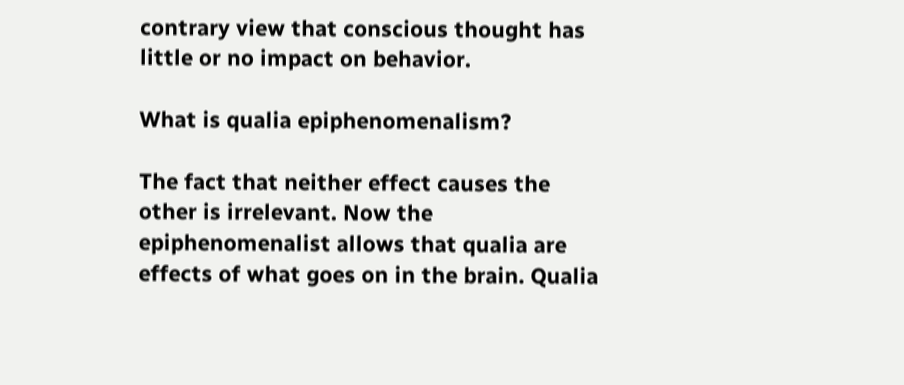contrary view that conscious thought has little or no impact on behavior.

What is qualia epiphenomenalism?

The fact that neither effect causes the other is irrelevant. Now the epiphenomenalist allows that qualia are effects of what goes on in the brain. Qualia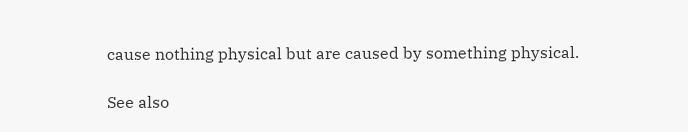cause nothing physical but are caused by something physical.

See also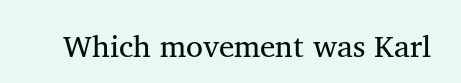Which movement was Karl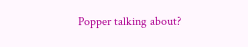Popper talking about?